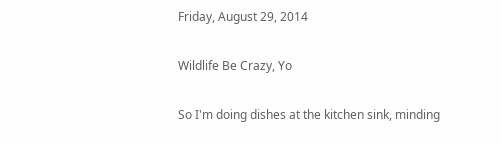Friday, August 29, 2014

Wildlife Be Crazy, Yo

So I'm doing dishes at the kitchen sink, minding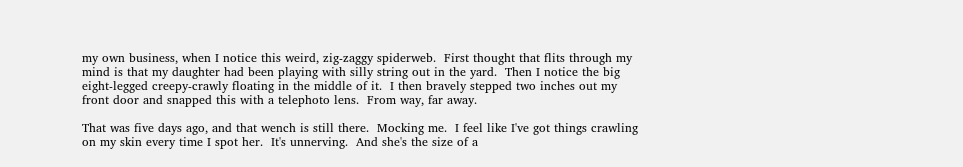my own business, when I notice this weird, zig-zaggy spiderweb.  First thought that flits through my mind is that my daughter had been playing with silly string out in the yard.  Then I notice the big eight-legged creepy-crawly floating in the middle of it.  I then bravely stepped two inches out my front door and snapped this with a telephoto lens.  From way, far away.

That was five days ago, and that wench is still there.  Mocking me.  I feel like I've got things crawling on my skin every time I spot her.  It's unnerving.  And she's the size of a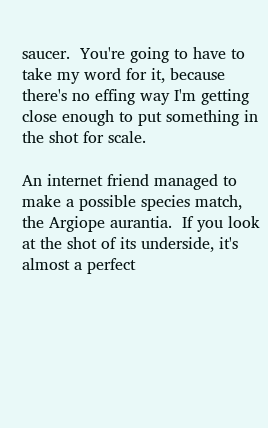saucer.  You're going to have to take my word for it, because there's no effing way I'm getting close enough to put something in the shot for scale.

An internet friend managed to make a possible species match, the Argiope aurantia.  If you look at the shot of its underside, it's almost a perfect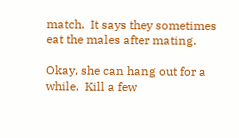match.  It says they sometimes eat the males after mating.

Okay, she can hang out for a while.  Kill a few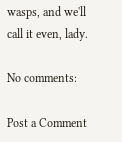wasps, and we'll call it even, lady.

No comments:

Post a Comment